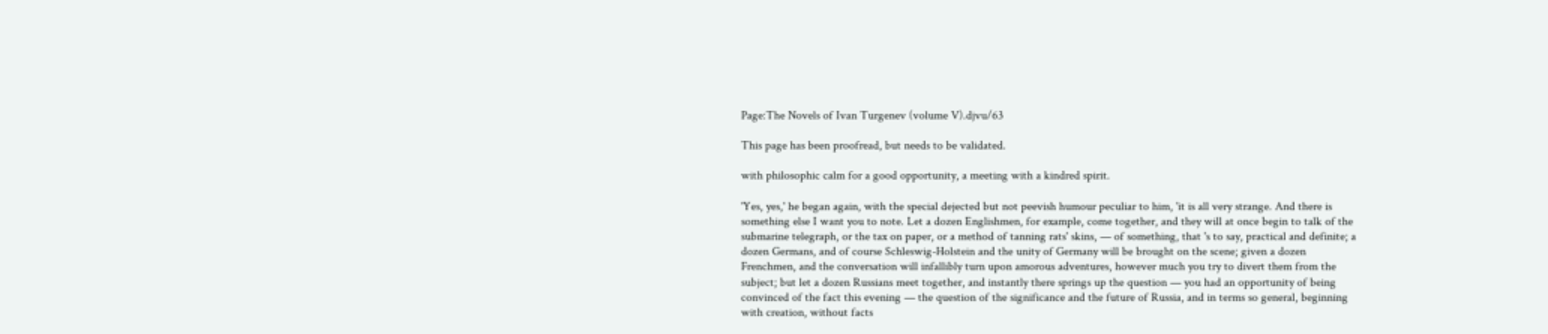Page:The Novels of Ivan Turgenev (volume V).djvu/63

This page has been proofread, but needs to be validated.

with philosophic calm for a good opportunity, a meeting with a kindred spirit.

'Yes, yes,' he began again, with the special dejected but not peevish humour peculiar to him, 'it is all very strange. And there is something else I want you to note. Let a dozen Englishmen, for example, come together, and they will at once begin to talk of the submarine telegraph, or the tax on paper, or a method of tanning rats' skins, — of something, that 's to say, practical and definite; a dozen Germans, and of course Schleswig-Holstein and the unity of Germany will be brought on the scene; given a dozen Frenchmen, and the conversation will infallibly turn upon amorous adventures, however much you try to divert them from the subject; but let a dozen Russians meet together, and instantly there springs up the question — you had an opportunity of being convinced of the fact this evening — the question of the significance and the future of Russia, and in terms so general, beginning with creation, without facts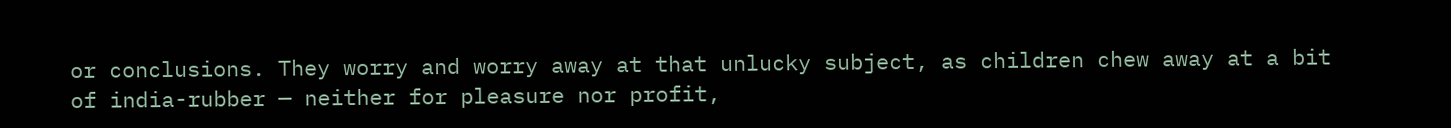or conclusions. They worry and worry away at that unlucky subject, as children chew away at a bit of india-rubber — neither for pleasure nor profit,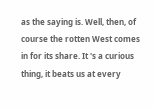as the saying is. Well, then, of course the rotten West comes in for its share. It 's a curious thing, it beats us at every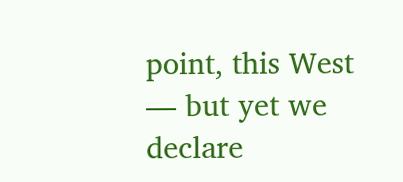point, this West — but yet we declare